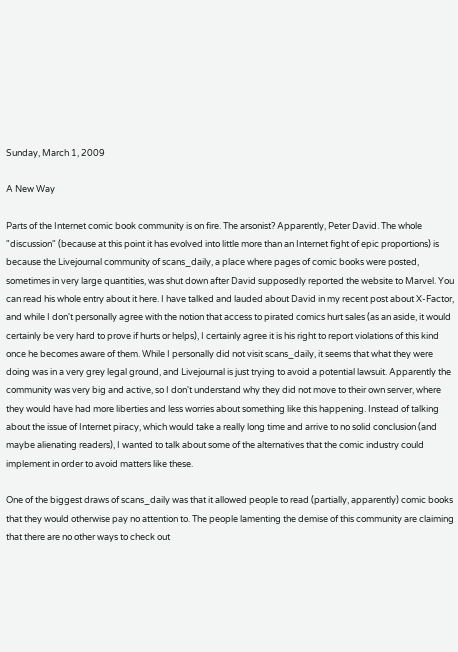Sunday, March 1, 2009

A New Way

Parts of the Internet comic book community is on fire. The arsonist? Apparently, Peter David. The whole "discussion" (because at this point it has evolved into little more than an Internet fight of epic proportions) is because the Livejournal community of scans_daily, a place where pages of comic books were posted, sometimes in very large quantities, was shut down after David supposedly reported the website to Marvel. You can read his whole entry about it here. I have talked and lauded about David in my recent post about X-Factor, and while I don't personally agree with the notion that access to pirated comics hurt sales (as an aside, it would certainly be very hard to prove if hurts or helps), I certainly agree it is his right to report violations of this kind once he becomes aware of them. While I personally did not visit scans_daily, it seems that what they were doing was in a very grey legal ground, and Livejournal is just trying to avoid a potential lawsuit. Apparently the community was very big and active, so I don't understand why they did not move to their own server, where they would have had more liberties and less worries about something like this happening. Instead of talking about the issue of Internet piracy, which would take a really long time and arrive to no solid conclusion (and maybe alienating readers), I wanted to talk about some of the alternatives that the comic industry could implement in order to avoid matters like these.

One of the biggest draws of scans_daily was that it allowed people to read (partially, apparently) comic books that they would otherwise pay no attention to. The people lamenting the demise of this community are claiming that there are no other ways to check out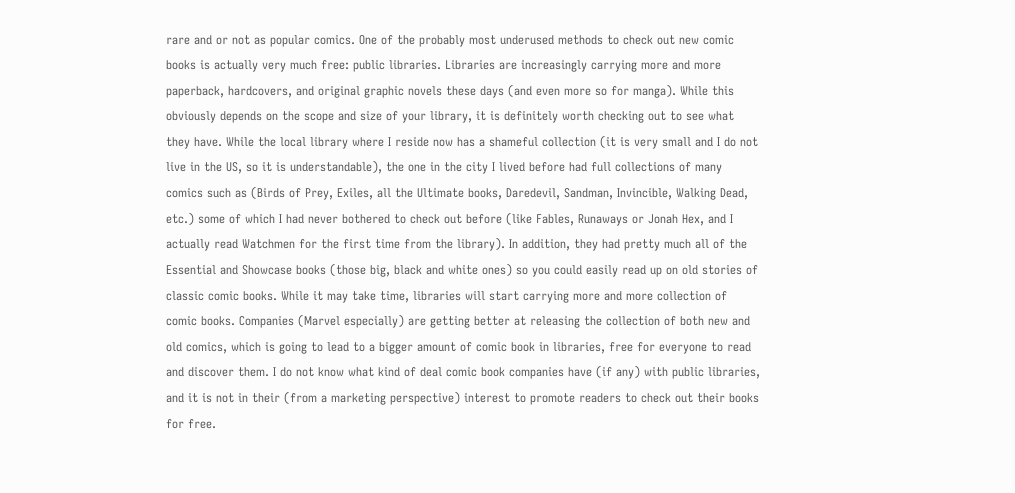rare and or not as popular comics. One of the probably most underused methods to check out new comic books is actually very much free: public libraries. Libraries are increasingly carrying more and more paperback, hardcovers, and original graphic novels these days (and even more so for manga). While this obviously depends on the scope and size of your library, it is definitely worth checking out to see what they have. While the local library where I reside now has a shameful collection (it is very small and I do not live in the US, so it is understandable), the one in the city I lived before had full collections of many comics such as (Birds of Prey, Exiles, all the Ultimate books, Daredevil, Sandman, Invincible, Walking Dead, etc.) some of which I had never bothered to check out before (like Fables, Runaways or Jonah Hex, and I actually read Watchmen for the first time from the library). In addition, they had pretty much all of the Essential and Showcase books (those big, black and white ones) so you could easily read up on old stories of classic comic books. While it may take time, libraries will start carrying more and more collection of comic books. Companies (Marvel especially) are getting better at releasing the collection of both new and old comics, which is going to lead to a bigger amount of comic book in libraries, free for everyone to read and discover them. I do not know what kind of deal comic book companies have (if any) with public libraries, and it is not in their (from a marketing perspective) interest to promote readers to check out their books for free.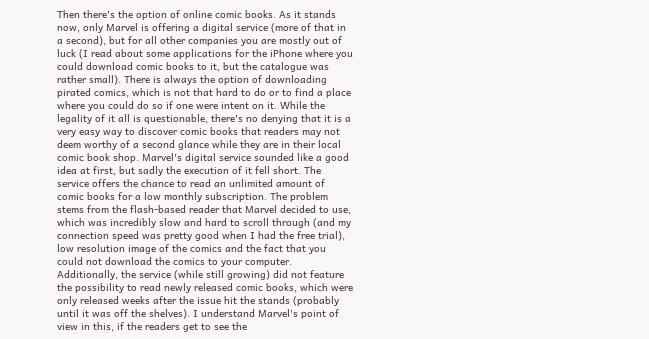Then there's the option of online comic books. As it stands now, only Marvel is offering a digital service (more of that in a second), but for all other companies you are mostly out of luck (I read about some applications for the iPhone where you could download comic books to it, but the catalogue was rather small). There is always the option of downloading pirated comics, which is not that hard to do or to find a place where you could do so if one were intent on it. While the legality of it all is questionable, there's no denying that it is a very easy way to discover comic books that readers may not deem worthy of a second glance while they are in their local comic book shop. Marvel's digital service sounded like a good idea at first, but sadly the execution of it fell short. The service offers the chance to read an unlimited amount of comic books for a low monthly subscription. The problem stems from the flash-based reader that Marvel decided to use, which was incredibly slow and hard to scroll through (and my connection speed was pretty good when I had the free trial), low resolution image of the comics and the fact that you could not download the comics to your computer. Additionally, the service (while still growing) did not feature the possibility to read newly released comic books, which were only released weeks after the issue hit the stands (probably until it was off the shelves). I understand Marvel's point of view in this, if the readers get to see the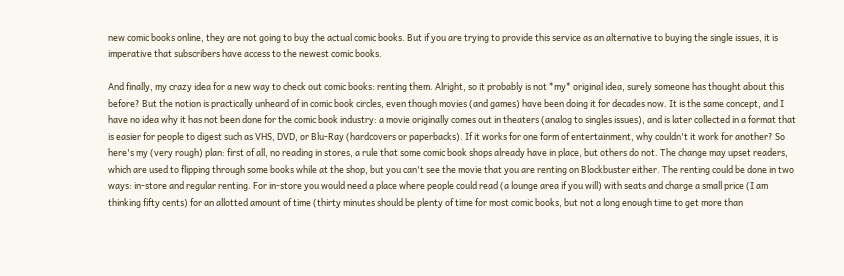new comic books online, they are not going to buy the actual comic books. But if you are trying to provide this service as an alternative to buying the single issues, it is imperative that subscribers have access to the newest comic books.

And finally, my crazy idea for a new way to check out comic books: renting them. Alright, so it probably is not *my* original idea, surely someone has thought about this before? But the notion is practically unheard of in comic book circles, even though movies (and games) have been doing it for decades now. It is the same concept, and I have no idea why it has not been done for the comic book industry: a movie originally comes out in theaters (analog to singles issues), and is later collected in a format that is easier for people to digest such as VHS, DVD, or Blu-Ray (hardcovers or paperbacks). If it works for one form of entertainment, why couldn't it work for another? So here's my (very rough) plan: first of all, no reading in stores, a rule that some comic book shops already have in place, but others do not. The change may upset readers, which are used to flipping through some books while at the shop, but you can't see the movie that you are renting on Blockbuster either. The renting could be done in two ways: in-store and regular renting. For in-store you would need a place where people could read (a lounge area if you will) with seats and charge a small price (I am thinking fifty cents) for an allotted amount of time (thirty minutes should be plenty of time for most comic books, but not a long enough time to get more than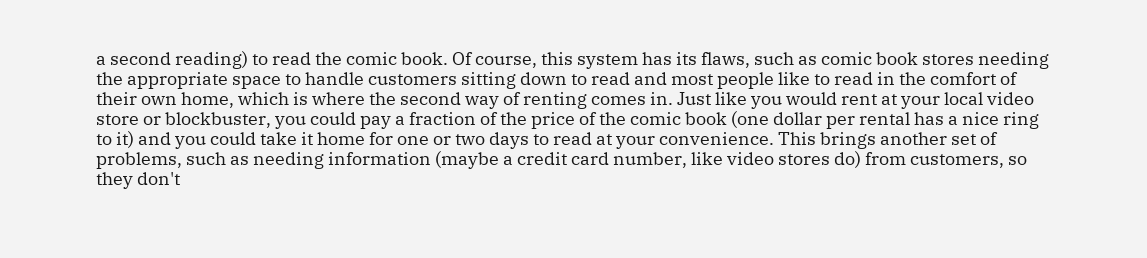a second reading) to read the comic book. Of course, this system has its flaws, such as comic book stores needing the appropriate space to handle customers sitting down to read and most people like to read in the comfort of their own home, which is where the second way of renting comes in. Just like you would rent at your local video store or blockbuster, you could pay a fraction of the price of the comic book (one dollar per rental has a nice ring to it) and you could take it home for one or two days to read at your convenience. This brings another set of problems, such as needing information (maybe a credit card number, like video stores do) from customers, so they don't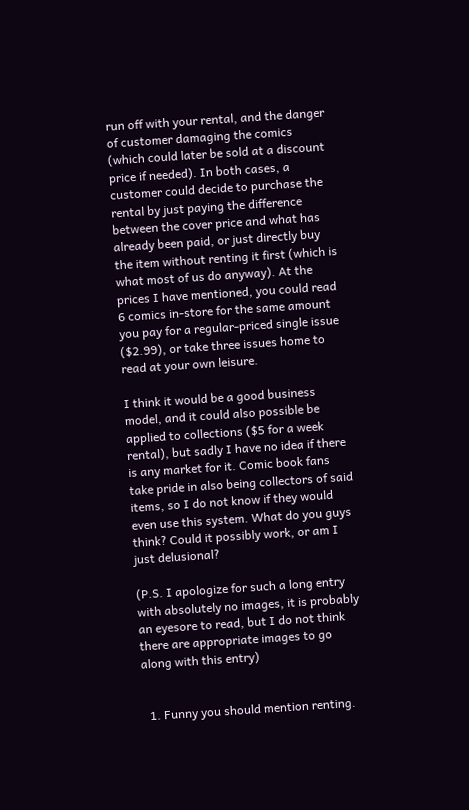run off with your rental, and the danger of customer damaging the comics (which could later be sold at a discount price if needed). In both cases, a customer could decide to purchase the rental by just paying the difference between the cover price and what has already been paid, or just directly buy the item without renting it first (which is what most of us do anyway). At the prices I have mentioned, you could read 6 comics in-store for the same amount you pay for a regular-priced single issue ($2.99), or take three issues home to read at your own leisure.

I think it would be a good business model, and it could also possible be applied to collections ($5 for a week rental), but sadly I have no idea if there is any market for it. Comic book fans take pride in also being collectors of said items, so I do not know if they would even use this system. What do you guys think? Could it possibly work, or am I just delusional?

(P.S. I apologize for such a long entry with absolutely no images, it is probably an eyesore to read, but I do not think there are appropriate images to go along with this entry)


  1. Funny you should mention renting.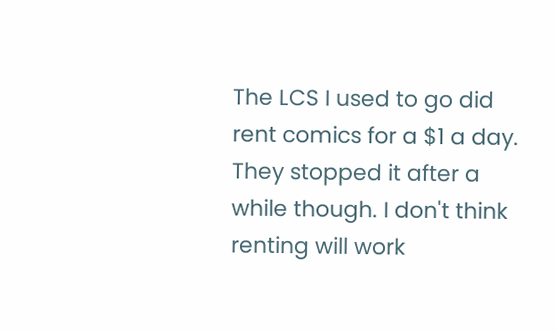The LCS I used to go did rent comics for a $1 a day. They stopped it after a while though. I don't think renting will work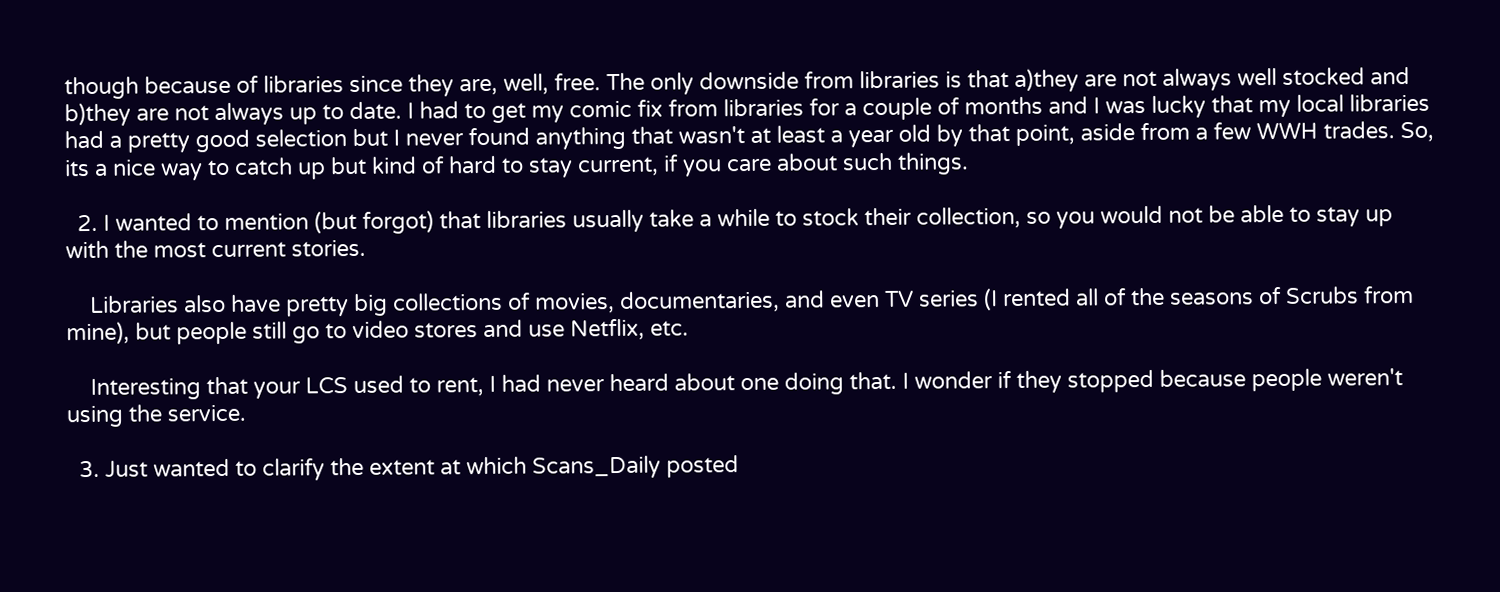though because of libraries since they are, well, free. The only downside from libraries is that a)they are not always well stocked and b)they are not always up to date. I had to get my comic fix from libraries for a couple of months and I was lucky that my local libraries had a pretty good selection but I never found anything that wasn't at least a year old by that point, aside from a few WWH trades. So, its a nice way to catch up but kind of hard to stay current, if you care about such things.

  2. I wanted to mention (but forgot) that libraries usually take a while to stock their collection, so you would not be able to stay up with the most current stories.

    Libraries also have pretty big collections of movies, documentaries, and even TV series (I rented all of the seasons of Scrubs from mine), but people still go to video stores and use Netflix, etc.

    Interesting that your LCS used to rent, I had never heard about one doing that. I wonder if they stopped because people weren't using the service.

  3. Just wanted to clarify the extent at which Scans_Daily posted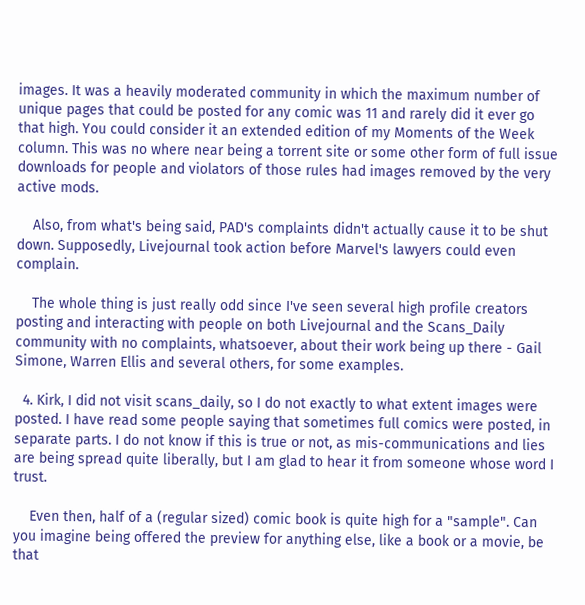images. It was a heavily moderated community in which the maximum number of unique pages that could be posted for any comic was 11 and rarely did it ever go that high. You could consider it an extended edition of my Moments of the Week column. This was no where near being a torrent site or some other form of full issue downloads for people and violators of those rules had images removed by the very active mods.

    Also, from what's being said, PAD's complaints didn't actually cause it to be shut down. Supposedly, Livejournal took action before Marvel's lawyers could even complain.

    The whole thing is just really odd since I've seen several high profile creators posting and interacting with people on both Livejournal and the Scans_Daily community with no complaints, whatsoever, about their work being up there - Gail Simone, Warren Ellis and several others, for some examples.

  4. Kirk, I did not visit scans_daily, so I do not exactly to what extent images were posted. I have read some people saying that sometimes full comics were posted, in separate parts. I do not know if this is true or not, as mis-communications and lies are being spread quite liberally, but I am glad to hear it from someone whose word I trust.

    Even then, half of a (regular sized) comic book is quite high for a "sample". Can you imagine being offered the preview for anything else, like a book or a movie, be that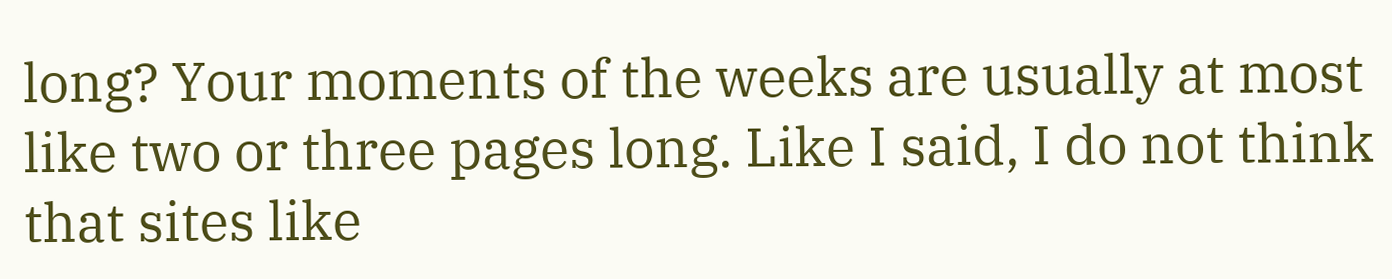long? Your moments of the weeks are usually at most like two or three pages long. Like I said, I do not think that sites like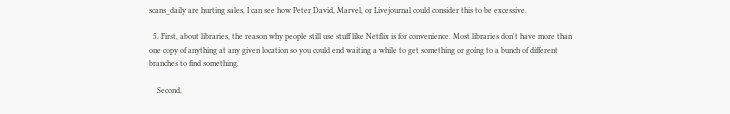scans_daily are hurting sales, I can see how Peter David, Marvel, or Livejournal could consider this to be excessive.

  5. First, about libraries, the reason why people still use stuff like Netflix is for convenience. Most libraries don't have more than one copy of anything at any given location so you could end waiting a while to get something or going to a bunch of different branches to find something.

    Second,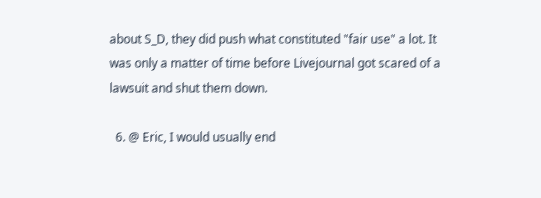about S_D, they did push what constituted "fair use" a lot. It was only a matter of time before Livejournal got scared of a lawsuit and shut them down.

  6. @ Eric, I would usually end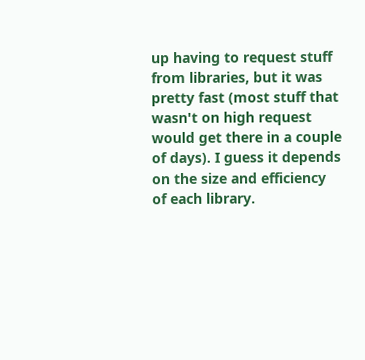up having to request stuff from libraries, but it was pretty fast (most stuff that wasn't on high request would get there in a couple of days). I guess it depends on the size and efficiency of each library.